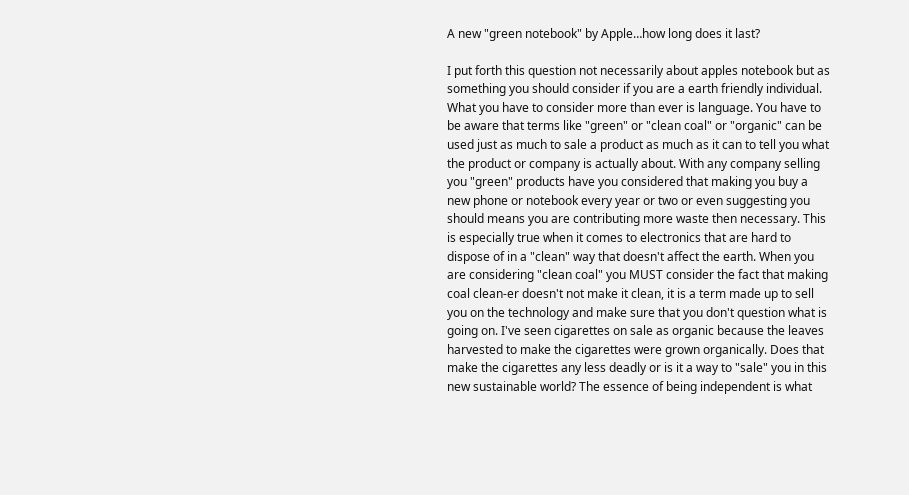A new "green notebook" by Apple…how long does it last?

I put forth this question not necessarily about apples notebook but as something you should consider if you are a earth friendly individual. What you have to consider more than ever is language. You have to be aware that terms like "green" or "clean coal" or "organic" can be used just as much to sale a product as much as it can to tell you what the product or company is actually about. With any company selling you "green" products have you considered that making you buy a new phone or notebook every year or two or even suggesting you should means you are contributing more waste then necessary. This is especially true when it comes to electronics that are hard to dispose of in a "clean" way that doesn't affect the earth. When you are considering "clean coal" you MUST consider the fact that making coal clean-er doesn't not make it clean, it is a term made up to sell you on the technology and make sure that you don't question what is going on. I've seen cigarettes on sale as organic because the leaves harvested to make the cigarettes were grown organically. Does that make the cigarettes any less deadly or is it a way to "sale" you in this new sustainable world? The essence of being independent is what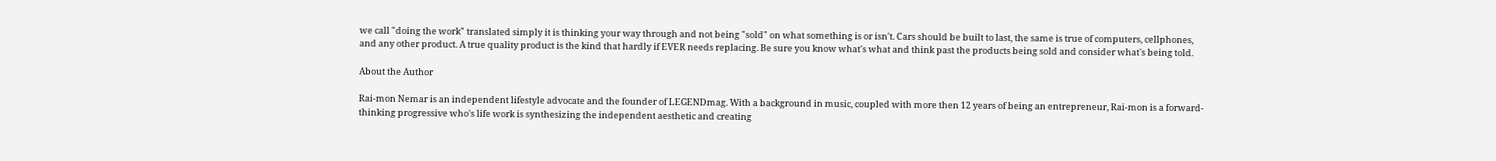we call "doing the work" translated simply it is thinking your way through and not being "sold" on what something is or isn't. Cars should be built to last, the same is true of computers, cellphones, and any other product. A true quality product is the kind that hardly if EVER needs replacing. Be sure you know what's what and think past the products being sold and consider what's being told.

About the Author

Rai-mon Nemar is an independent lifestyle advocate and the founder of LEGENDmag. With a background in music, coupled with more then 12 years of being an entrepreneur, Rai-mon is a forward-thinking progressive who's life work is synthesizing the independent aesthetic and creating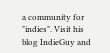a community for "indies". Visit his blog IndieGuy and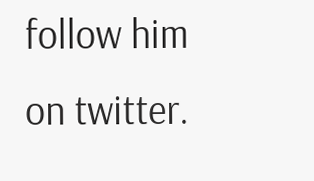follow him on twitter.